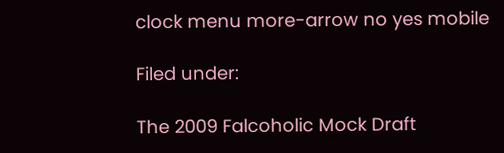clock menu more-arrow no yes mobile

Filed under:

The 2009 Falcoholic Mock Draft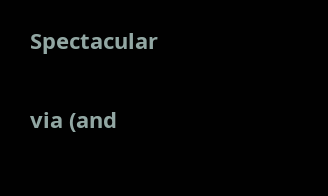Spectacular


via (and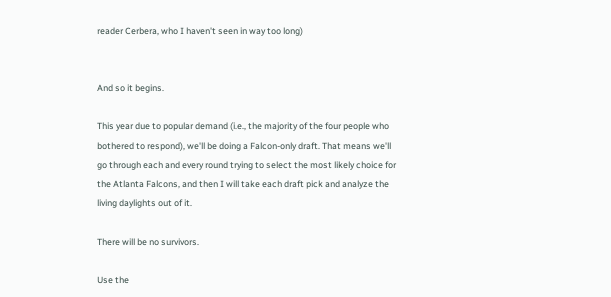reader Cerbera, who I haven't seen in way too long)


And so it begins.

This year due to popular demand (i.e., the majority of the four people who bothered to respond), we'll be doing a Falcon-only draft. That means we'll go through each and every round trying to select the most likely choice for the Atlanta Falcons, and then I will take each draft pick and analyze the living daylights out of it.

There will be no survivors.

Use the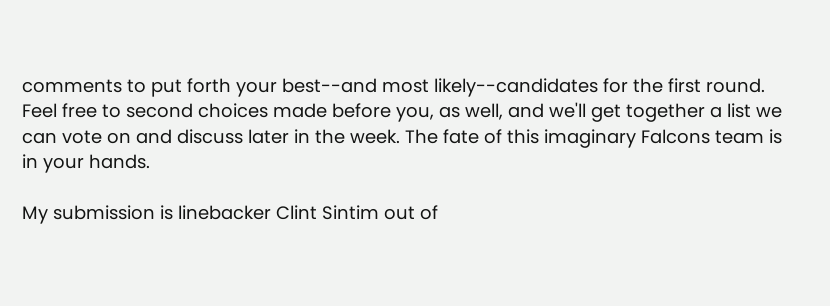comments to put forth your best--and most likely--candidates for the first round. Feel free to second choices made before you, as well, and we'll get together a list we can vote on and discuss later in the week. The fate of this imaginary Falcons team is in your hands.

My submission is linebacker Clint Sintim out of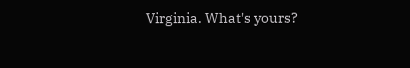Virginia. What's yours?